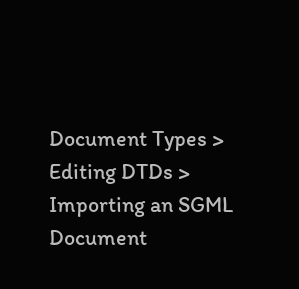Document Types > Editing DTDs > Importing an SGML Document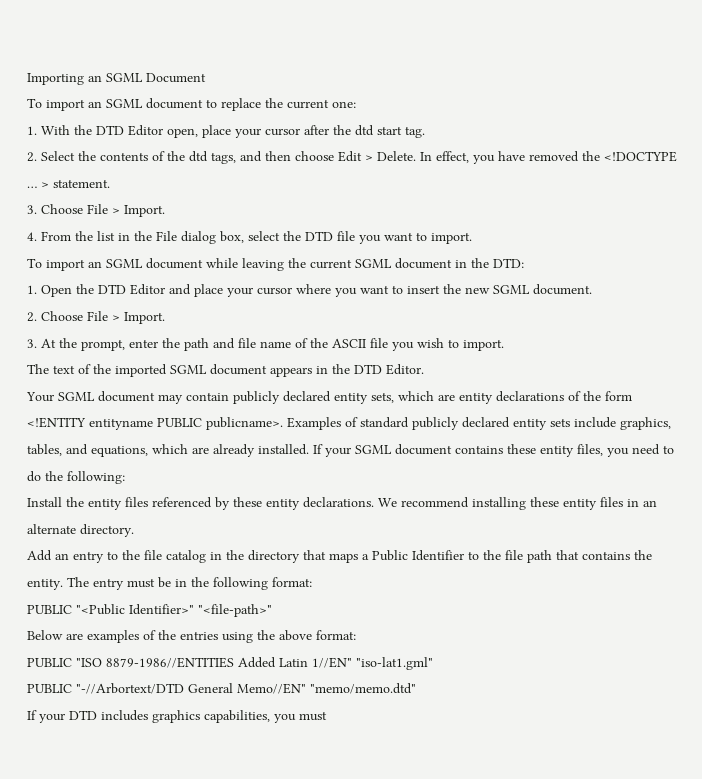Importing an SGML Document
To import an SGML document to replace the current one:
1. With the DTD Editor open, place your cursor after the dtd start tag.
2. Select the contents of the dtd tags, and then choose Edit > Delete. In effect, you have removed the <!DOCTYPE … > statement.
3. Choose File > Import.
4. From the list in the File dialog box, select the DTD file you want to import.
To import an SGML document while leaving the current SGML document in the DTD:
1. Open the DTD Editor and place your cursor where you want to insert the new SGML document.
2. Choose File > Import.
3. At the prompt, enter the path and file name of the ASCII file you wish to import.
The text of the imported SGML document appears in the DTD Editor.
Your SGML document may contain publicly declared entity sets, which are entity declarations of the form <!ENTITY entityname PUBLIC publicname>. Examples of standard publicly declared entity sets include graphics, tables, and equations, which are already installed. If your SGML document contains these entity files, you need to do the following:
Install the entity files referenced by these entity declarations. We recommend installing these entity files in an alternate directory.
Add an entry to the file catalog in the directory that maps a Public Identifier to the file path that contains the entity. The entry must be in the following format:
PUBLIC "<Public Identifier>" "<file-path>"
Below are examples of the entries using the above format:
PUBLIC "ISO 8879-1986//ENTITIES Added Latin 1//EN" "iso-lat1.gml"
PUBLIC "-//Arbortext/DTD General Memo//EN" "memo/memo.dtd"
If your DTD includes graphics capabilities, you must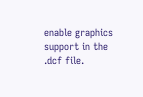enable graphics support in the .dcf file.